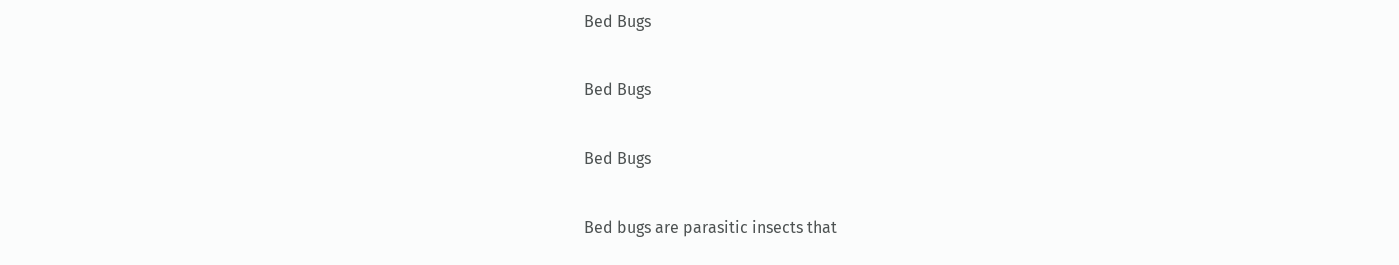Bed Bugs

Bed Bugs

Bed Bugs

Bed bugs are parasitic insects that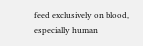feed exclusively on blood, especially human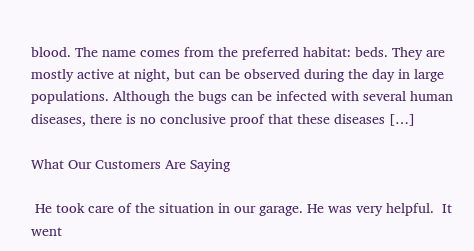blood. The name comes from the preferred habitat: beds. They are mostly active at night, but can be observed during the day in large populations. Although the bugs can be infected with several human diseases, there is no conclusive proof that these diseases […]

What Our Customers Are Saying

 He took care of the situation in our garage. He was very helpful.  It went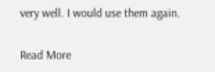very well. I would use them again.

Read More